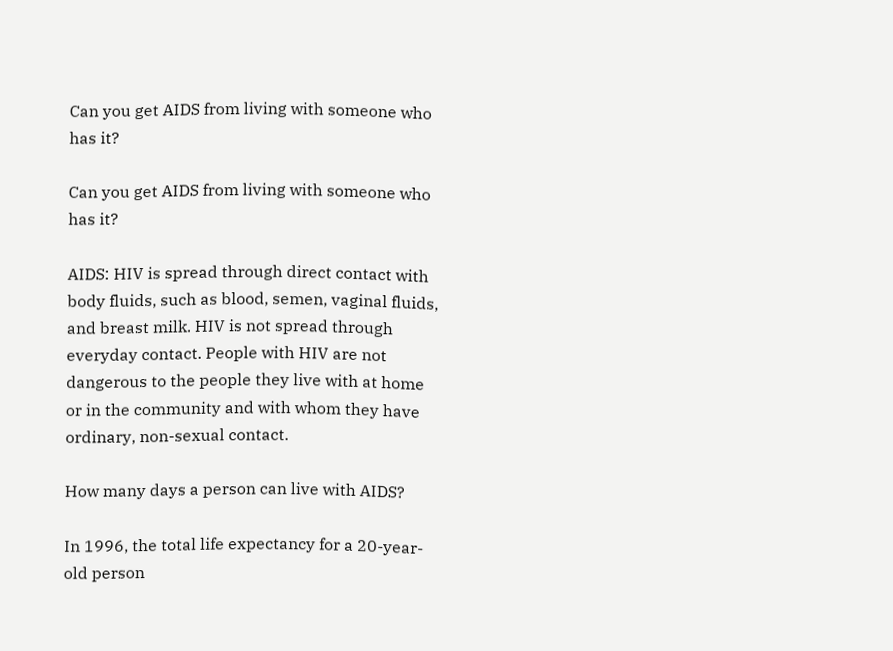Can you get AIDS from living with someone who has it?

Can you get AIDS from living with someone who has it?

AIDS: HIV is spread through direct contact with body fluids, such as blood, semen, vaginal fluids, and breast milk. HIV is not spread through everyday contact. People with HIV are not dangerous to the people they live with at home or in the community and with whom they have ordinary, non-sexual contact.

How many days a person can live with AIDS?

In 1996, the total life expectancy for a 20-year-old person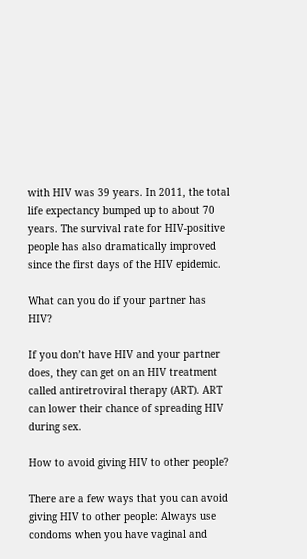with HIV was 39 years. In 2011, the total life expectancy bumped up to about 70 years. The survival rate for HIV-positive people has also dramatically improved since the first days of the HIV epidemic.

What can you do if your partner has HIV?

If you don’t have HIV and your partner does, they can get on an HIV treatment called antiretroviral therapy (ART). ART can lower their chance of spreading HIV during sex.

How to avoid giving HIV to other people?

There are a few ways that you can avoid giving HIV to other people: Always use condoms when you have vaginal and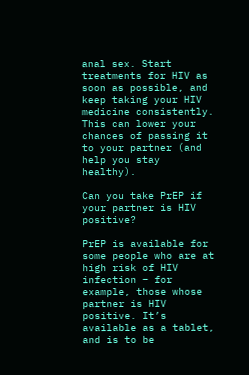anal sex. Start treatments for HIV as soon as possible, and keep taking your HIV medicine consistently. This can lower your chances of passing it to your partner (and help you stay healthy).

Can you take PrEP if your partner is HIV positive?

PrEP is available for some people who are at high risk of HIV infection – for example, those whose partner is HIV positive. It’s available as a tablet, and is to be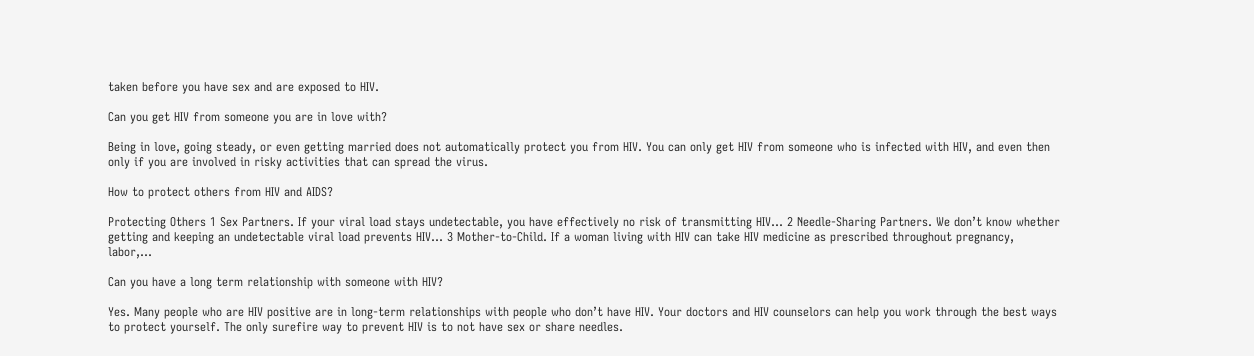taken before you have sex and are exposed to HIV.

Can you get HIV from someone you are in love with?

Being in love, going steady, or even getting married does not automatically protect you from HIV. You can only get HIV from someone who is infected with HIV, and even then only if you are involved in risky activities that can spread the virus.

How to protect others from HIV and AIDS?

Protecting Others 1 Sex Partners. If your viral load stays undetectable, you have effectively no risk of transmitting HIV… 2 Needle-Sharing Partners. We don’t know whether getting and keeping an undetectable viral load prevents HIV… 3 Mother-to-Child. If a woman living with HIV can take HIV medicine as prescribed throughout pregnancy, labor,…

Can you have a long term relationship with someone with HIV?

Yes. Many people who are HIV positive are in long-term relationships with people who don’t have HIV. Your doctors and HIV counselors can help you work through the best ways to protect yourself. The only surefire way to prevent HIV is to not have sex or share needles.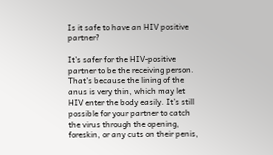Is it safe to have an HIV positive partner?

It’s safer for the HIV-positive partner to be the receiving person. That’s because the lining of the anus is very thin, which may let HIV enter the body easily. It’s still possible for your partner to catch the virus through the opening, foreskin, or any cuts on their penis,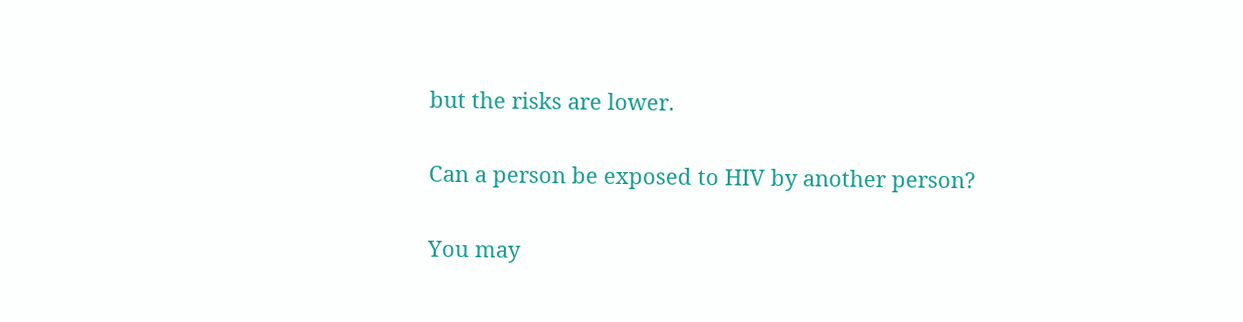but the risks are lower.

Can a person be exposed to HIV by another person?

You may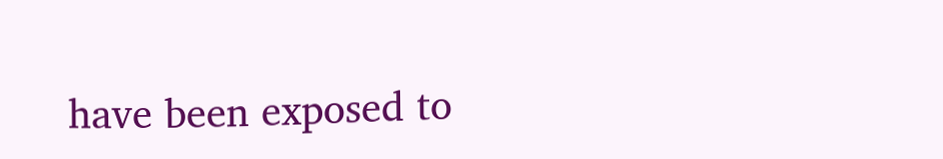have been exposed to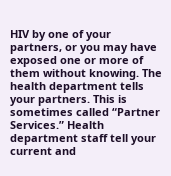HIV by one of your partners, or you may have exposed one or more of them without knowing. The health department tells your partners. This is sometimes called “Partner Services.” Health department staff tell your current and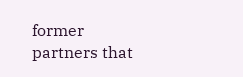former partners that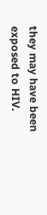they may have been exposed to HIV.